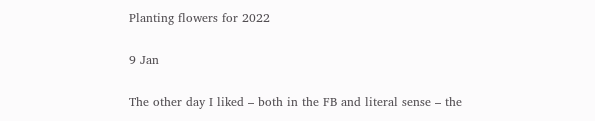Planting flowers for 2022

9 Jan

The other day I liked – both in the FB and literal sense – the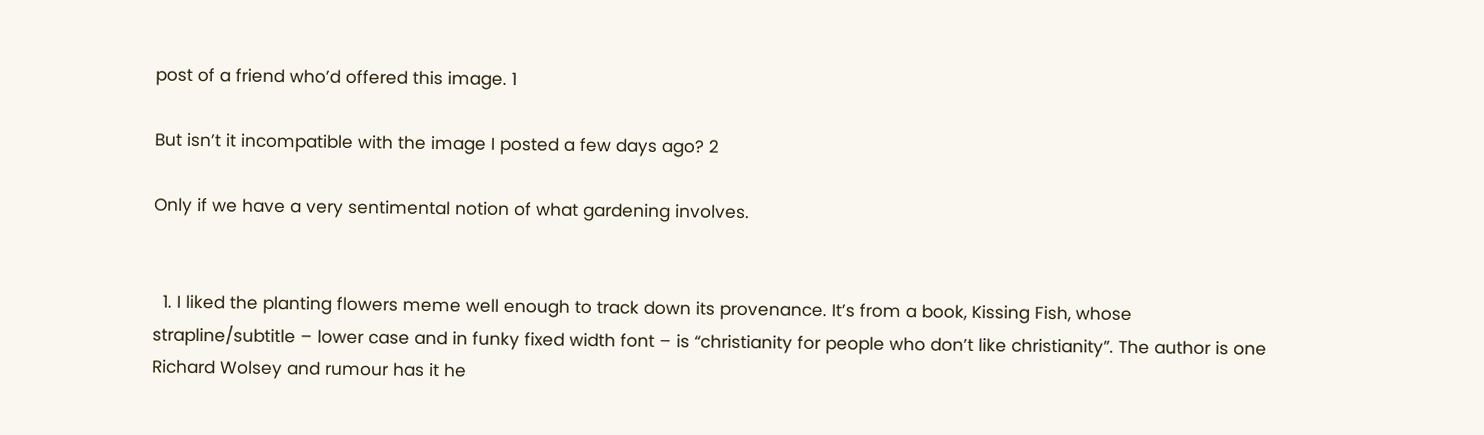post of a friend who’d offered this image. 1

But isn’t it incompatible with the image I posted a few days ago? 2

Only if we have a very sentimental notion of what gardening involves.


  1. I liked the planting flowers meme well enough to track down its provenance. It’s from a book, Kissing Fish, whose strapline/subtitle – lower case and in funky fixed width font – is “christianity for people who don’t like christianity”. The author is one Richard Wolsey and rumour has it he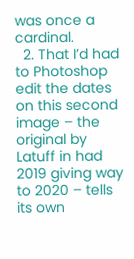was once a cardinal.
  2. That I’d had to Photoshop edit the dates on this second image – the original by Latuff in had 2019 giving way to 2020 – tells its own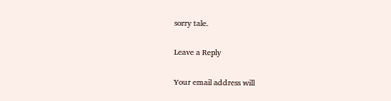sorry tale.

Leave a Reply

Your email address will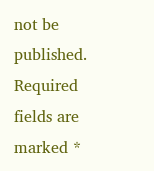not be published. Required fields are marked *